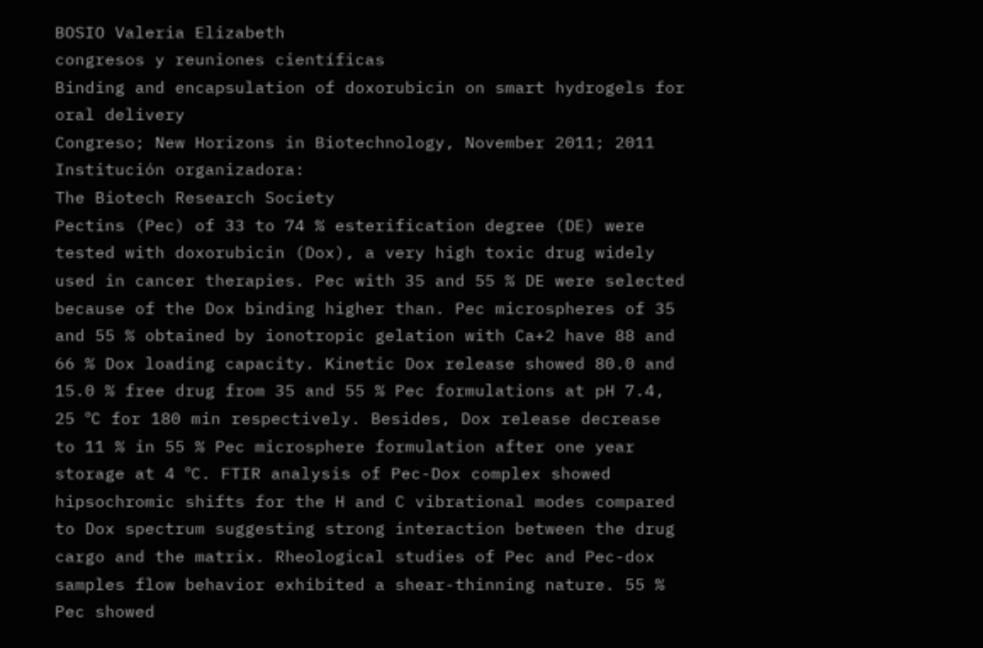BOSIO Valeria Elizabeth
congresos y reuniones científicas
Binding and encapsulation of doxorubicin on smart hydrogels for oral delivery
Congreso; New Horizons in Biotechnology, November 2011; 2011
Institución organizadora:
The Biotech Research Society
Pectins (Pec) of 33 to 74 % esterification degree (DE) were tested with doxorubicin (Dox), a very high toxic drug widely used in cancer therapies. Pec with 35 and 55 % DE were selected because of the Dox binding higher than. Pec microspheres of 35 and 55 % obtained by ionotropic gelation with Ca+2 have 88 and 66 % Dox loading capacity. Kinetic Dox release showed 80.0 and 15.0 % free drug from 35 and 55 % Pec formulations at pH 7.4, 25 ºC for 180 min respectively. Besides, Dox release decrease to 11 % in 55 % Pec microsphere formulation after one year storage at 4 ºC. FTIR analysis of Pec-Dox complex showed hipsochromic shifts for the H and C vibrational modes compared to Dox spectrum suggesting strong interaction between the drug cargo and the matrix. Rheological studies of Pec and Pec-dox samples flow behavior exhibited a shear-thinning nature. 55 % Pec showed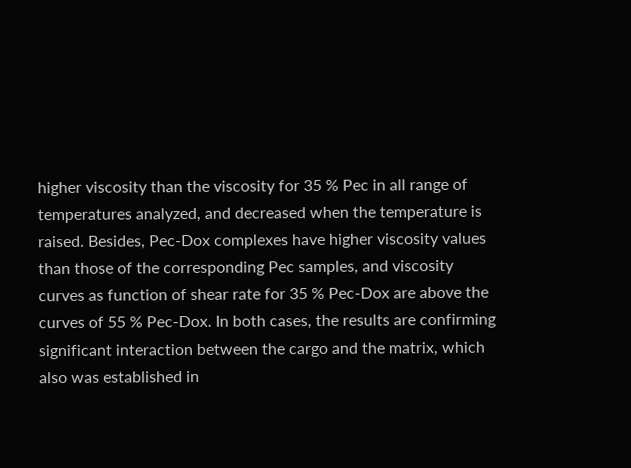higher viscosity than the viscosity for 35 % Pec in all range of temperatures analyzed, and decreased when the temperature is raised. Besides, Pec-Dox complexes have higher viscosity values than those of the corresponding Pec samples, and viscosity curves as function of shear rate for 35 % Pec-Dox are above the curves of 55 % Pec-Dox. In both cases, the results are confirming significant interaction between the cargo and the matrix, which also was established in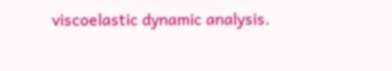viscoelastic dynamic analysis.